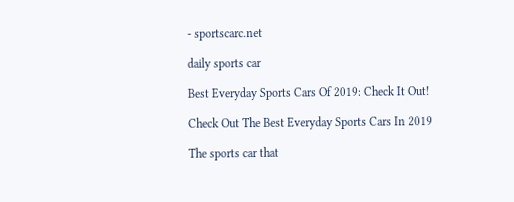- sportscarc.net

daily sports car

Best Everyday Sports Cars Of 2019: Check It Out!

Check Out The Best Everyday Sports Cars In 2019

The sports car that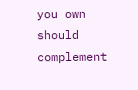you own should complement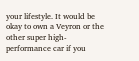your lifestyle. It would be okay to own a Veyron or the other super high-performance car if you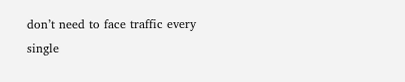don’t need to face traffic every single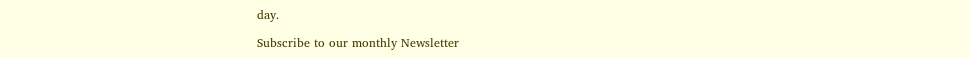day.

Subscribe to our monthly Newsletter